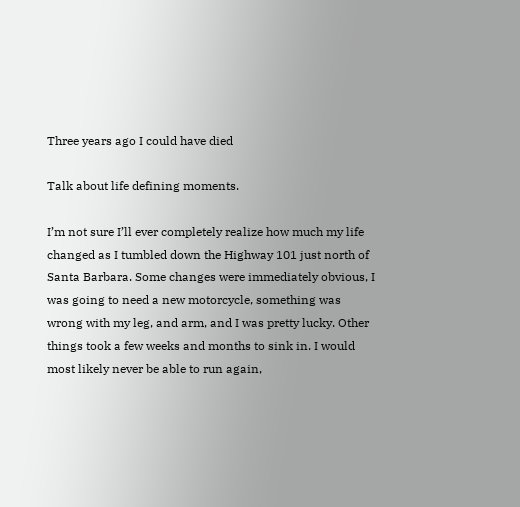Three years ago I could have died

Talk about life defining moments.

I’m not sure I’ll ever completely realize how much my life changed as I tumbled down the Highway 101 just north of Santa Barbara. Some changes were immediately obvious, I was going to need a new motorcycle, something was wrong with my leg, and arm, and I was pretty lucky. Other things took a few weeks and months to sink in. I would most likely never be able to run again,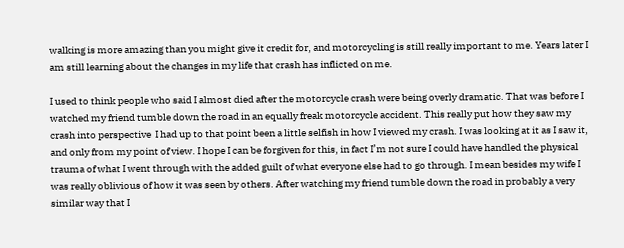walking is more amazing than you might give it credit for, and motorcycling is still really important to me. Years later I am still learning about the changes in my life that crash has inflicted on me.

I used to think people who said I almost died after the motorcycle crash were being overly dramatic. That was before I watched my friend tumble down the road in an equally freak motorcycle accident. This really put how they saw my crash into perspective  I had up to that point been a little selfish in how I viewed my crash. I was looking at it as I saw it, and only from my point of view. I hope I can be forgiven for this, in fact I’m not sure I could have handled the physical trauma of what I went through with the added guilt of what everyone else had to go through. I mean besides my wife I was really oblivious of how it was seen by others. After watching my friend tumble down the road in probably a very similar way that I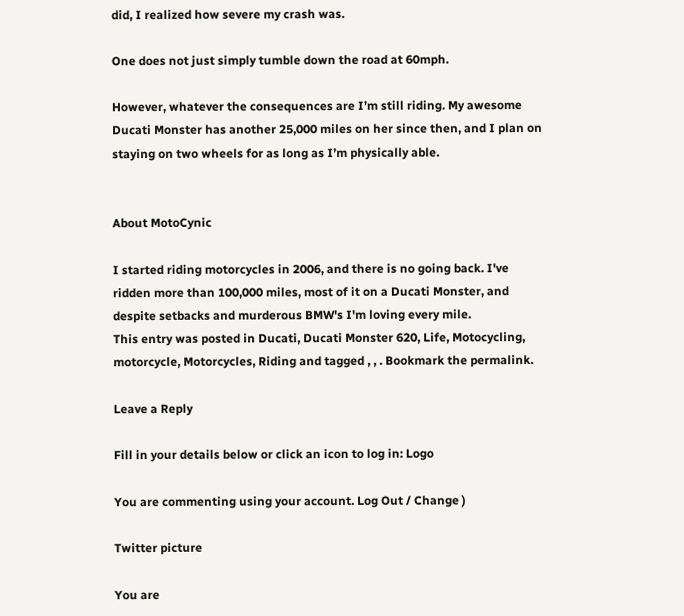did, I realized how severe my crash was.

One does not just simply tumble down the road at 60mph.

However, whatever the consequences are I’m still riding. My awesome Ducati Monster has another 25,000 miles on her since then, and I plan on staying on two wheels for as long as I’m physically able.


About MotoCynic

I started riding motorcycles in 2006, and there is no going back. I've ridden more than 100,000 miles, most of it on a Ducati Monster, and despite setbacks and murderous BMW's I'm loving every mile.
This entry was posted in Ducati, Ducati Monster 620, Life, Motocycling, motorcycle, Motorcycles, Riding and tagged , , . Bookmark the permalink.

Leave a Reply

Fill in your details below or click an icon to log in: Logo

You are commenting using your account. Log Out / Change )

Twitter picture

You are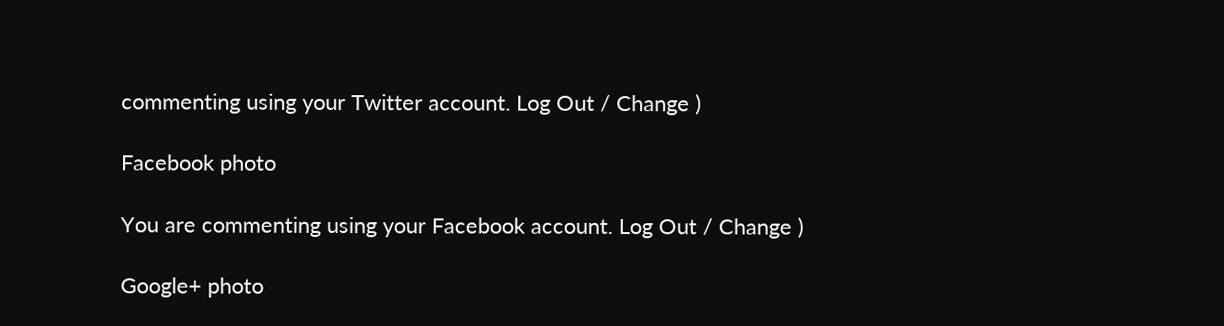commenting using your Twitter account. Log Out / Change )

Facebook photo

You are commenting using your Facebook account. Log Out / Change )

Google+ photo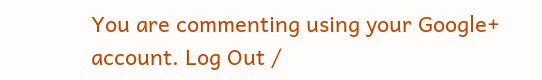You are commenting using your Google+ account. Log Out /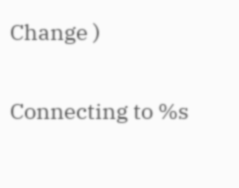Change )

Connecting to %s